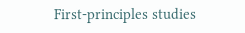First-principles studies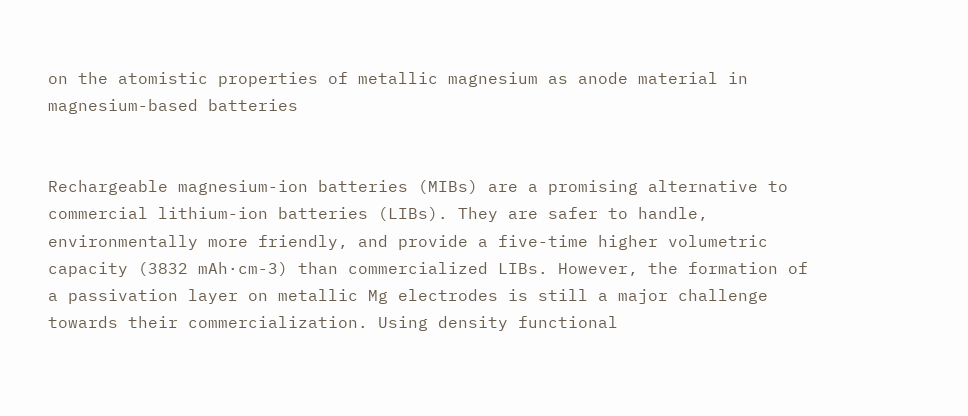on the atomistic properties of metallic magnesium as anode material in magnesium-based batteries


Rechargeable magnesium-ion batteries (MIBs) are a promising alternative to commercial lithium-ion batteries (LIBs). They are safer to handle, environmentally more friendly, and provide a five-time higher volumetric capacity (3832 mAh·cm-3) than commercialized LIBs. However, the formation of a passivation layer on metallic Mg electrodes is still a major challenge towards their commercialization. Using density functional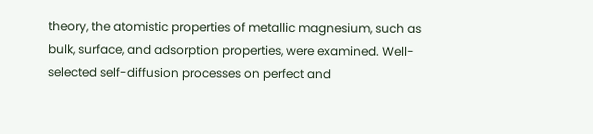theory, the atomistic properties of metallic magnesium, such as bulk, surface, and adsorption properties, were examined. Well-selected self-diffusion processes on perfect and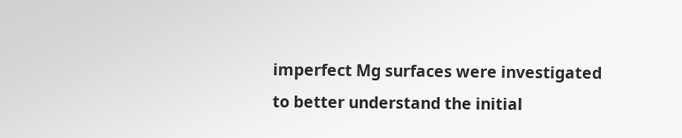imperfect Mg surfaces were investigated to better understand the initial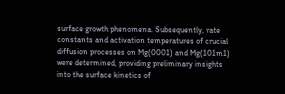surface growth phenomena. Subsequently, rate constants and activation temperatures of crucial diffusion processes on Mg(0001) and Mg(101m1) were determined, providing preliminary insights into the surface kinetics of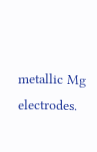metallic Mg electrodes.